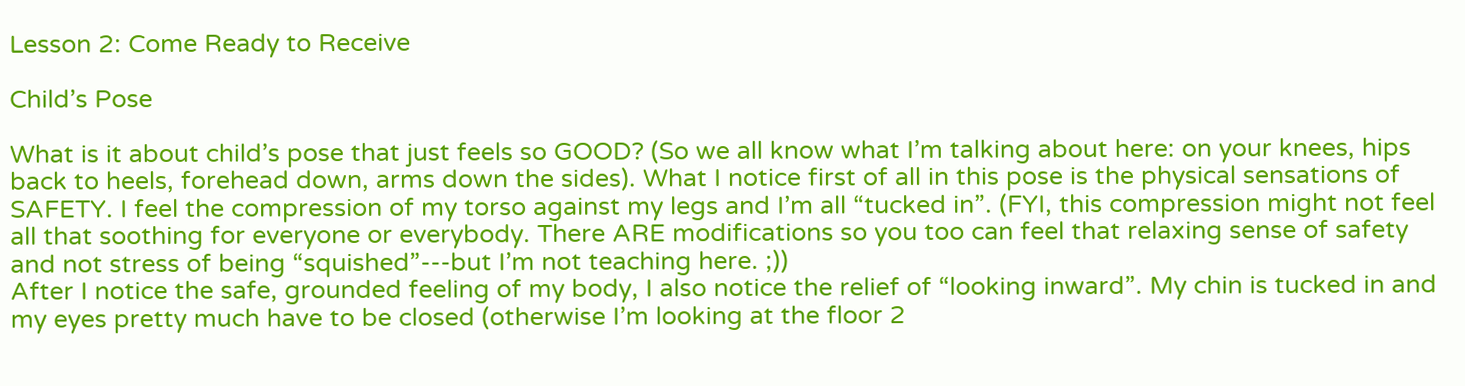Lesson 2: Come Ready to Receive

Child’s Pose

What is it about child’s pose that just feels so GOOD? (So we all know what I’m talking about here: on your knees, hips back to heels, forehead down, arms down the sides). What I notice first of all in this pose is the physical sensations of SAFETY. I feel the compression of my torso against my legs and I’m all “tucked in”. (FYI, this compression might not feel all that soothing for everyone or everybody. There ARE modifications so you too can feel that relaxing sense of safety and not stress of being “squished”---but I’m not teaching here. ;))
After I notice the safe, grounded feeling of my body, I also notice the relief of “looking inward”. My chin is tucked in and my eyes pretty much have to be closed (otherwise I’m looking at the floor 2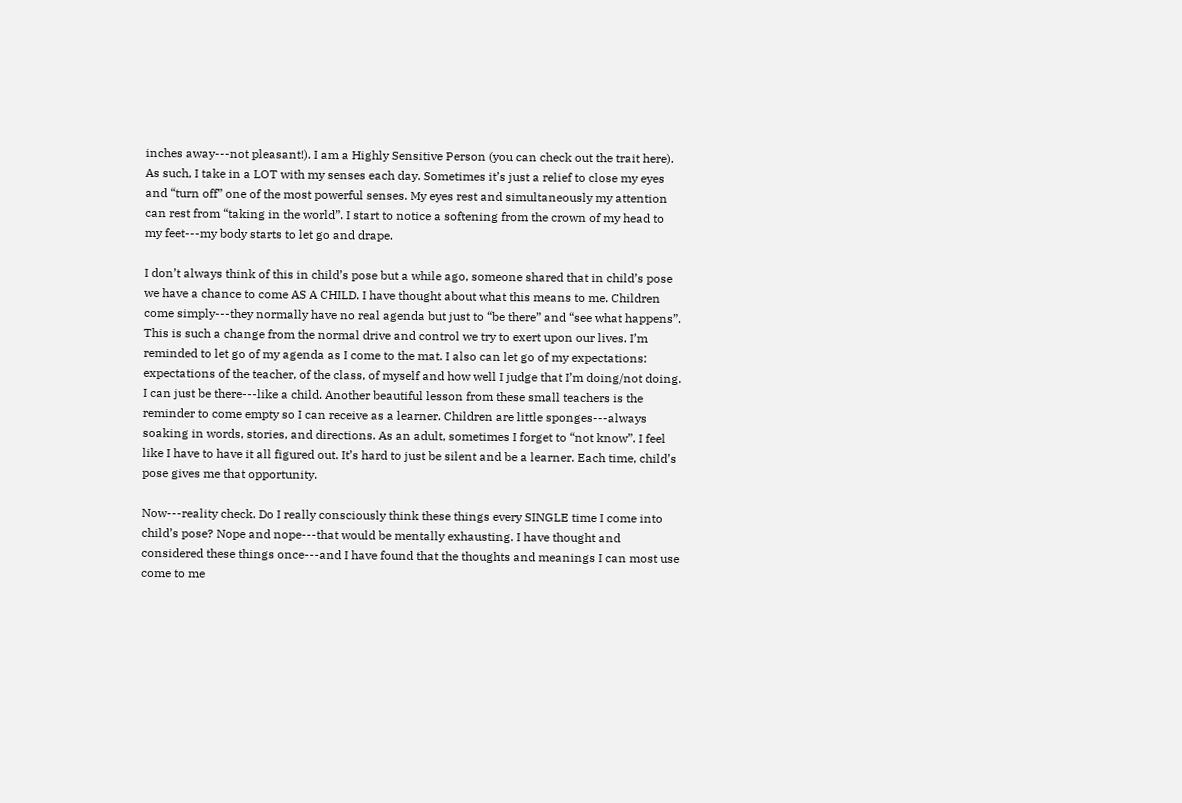inches away---not pleasant!). I am a Highly Sensitive Person (you can check out the trait here). As such, I take in a LOT with my senses each day. Sometimes it’s just a relief to close my eyes and “turn off” one of the most powerful senses. My eyes rest and simultaneously my attention can rest from “taking in the world”. I start to notice a softening from the crown of my head to my feet---my body starts to let go and drape.

I don’t always think of this in child’s pose but a while ago, someone shared that in child’s pose we have a chance to come AS A CHILD. I have thought about what this means to me. Children come simply---they normally have no real agenda but just to “be there” and “see what happens”. This is such a change from the normal drive and control we try to exert upon our lives. I’m reminded to let go of my agenda as I come to the mat. I also can let go of my expectations: expectations of the teacher, of the class, of myself and how well I judge that I’m doing/not doing. I can just be there---like a child. Another beautiful lesson from these small teachers is the reminder to come empty so I can receive as a learner. Children are little sponges---always soaking in words, stories, and directions. As an adult, sometimes I forget to “not know”. I feel like I have to have it all figured out. It’s hard to just be silent and be a learner. Each time, child’s pose gives me that opportunity.

Now---reality check. Do I really consciously think these things every SINGLE time I come into child’s pose? Nope and nope---that would be mentally exhausting. I have thought and considered these things once---and I have found that the thoughts and meanings I can most use come to me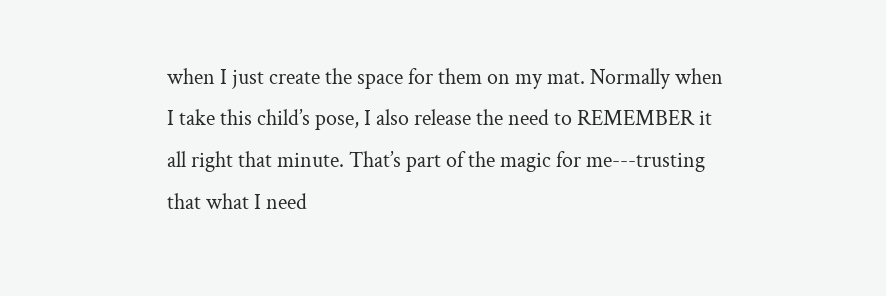when I just create the space for them on my mat. Normally when I take this child’s pose, I also release the need to REMEMBER it all right that minute. That’s part of the magic for me---trusting that what I need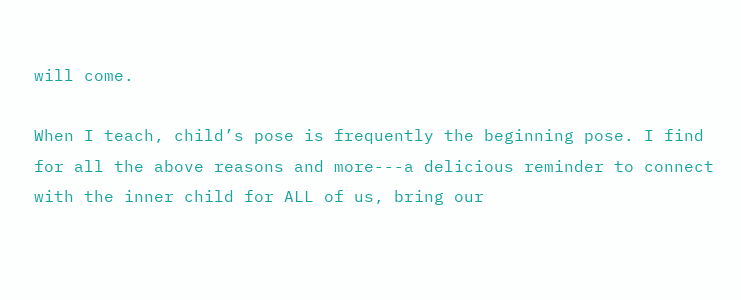will come.

When I teach, child’s pose is frequently the beginning pose. I find for all the above reasons and more---a delicious reminder to connect with the inner child for ALL of us, bring our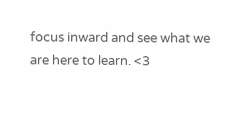focus inward and see what we are here to learn. <3